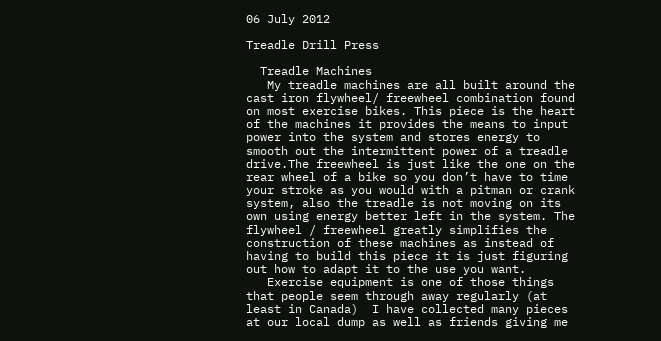06 July 2012

Treadle Drill Press

  Treadle Machines
   My treadle machines are all built around the cast iron flywheel/ freewheel combination found on most exercise bikes. This piece is the heart of the machines it provides the means to input power into the system and stores energy to smooth out the intermittent power of a treadle drive.The freewheel is just like the one on the rear wheel of a bike so you don’t have to time your stroke as you would with a pitman or crank system, also the treadle is not moving on its own using energy better left in the system. The flywheel / freewheel greatly simplifies the construction of these machines as instead of having to build this piece it is just figuring out how to adapt it to the use you want.
   Exercise equipment is one of those things that people seem through away regularly (at least in Canada)  I have collected many pieces at our local dump as well as friends giving me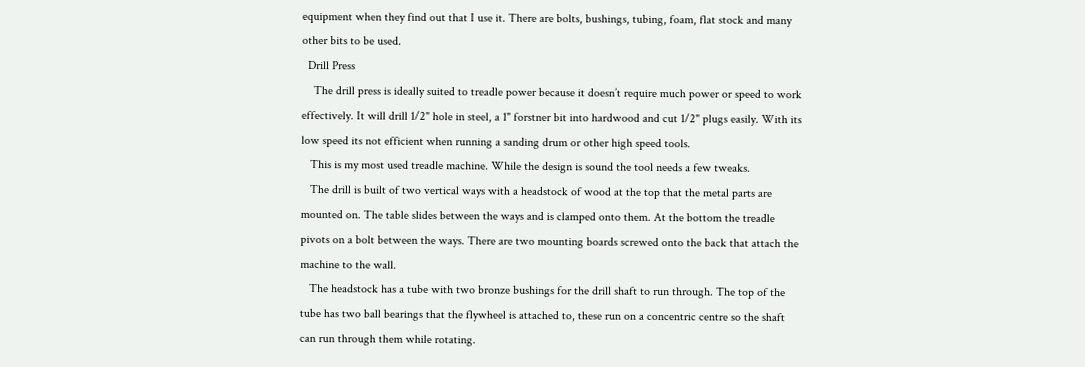equipment when they find out that I use it. There are bolts, bushings, tubing, foam, flat stock and many other bits to be used.
  Drill Press
    The drill press is ideally suited to treadle power because it doesn’t require much power or speed to work effectively. It will drill 1/2" hole in steel, a 1" forstner bit into hardwood and cut 1/2" plugs easily. With its low speed its not efficient when running a sanding drum or other high speed tools.
   This is my most used treadle machine. While the design is sound the tool needs a few tweaks.
   The drill is built of two vertical ways with a headstock of wood at the top that the metal parts are mounted on. The table slides between the ways and is clamped onto them. At the bottom the treadle pivots on a bolt between the ways. There are two mounting boards screwed onto the back that attach the machine to the wall.
   The headstock has a tube with two bronze bushings for the drill shaft to run through. The top of the tube has two ball bearings that the flywheel is attached to, these run on a concentric centre so the shaft can run through them while rotating.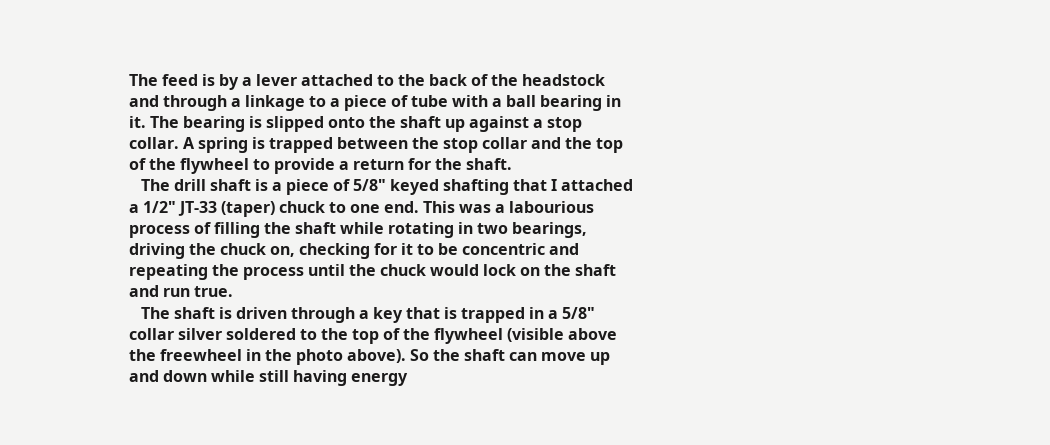The feed is by a lever attached to the back of the headstock and through a linkage to a piece of tube with a ball bearing in it. The bearing is slipped onto the shaft up against a stop collar. A spring is trapped between the stop collar and the top of the flywheel to provide a return for the shaft.
   The drill shaft is a piece of 5/8" keyed shafting that I attached a 1/2" JT-33 (taper) chuck to one end. This was a labourious process of filling the shaft while rotating in two bearings, driving the chuck on, checking for it to be concentric and repeating the process until the chuck would lock on the shaft and run true.
   The shaft is driven through a key that is trapped in a 5/8" collar silver soldered to the top of the flywheel (visible above the freewheel in the photo above). So the shaft can move up and down while still having energy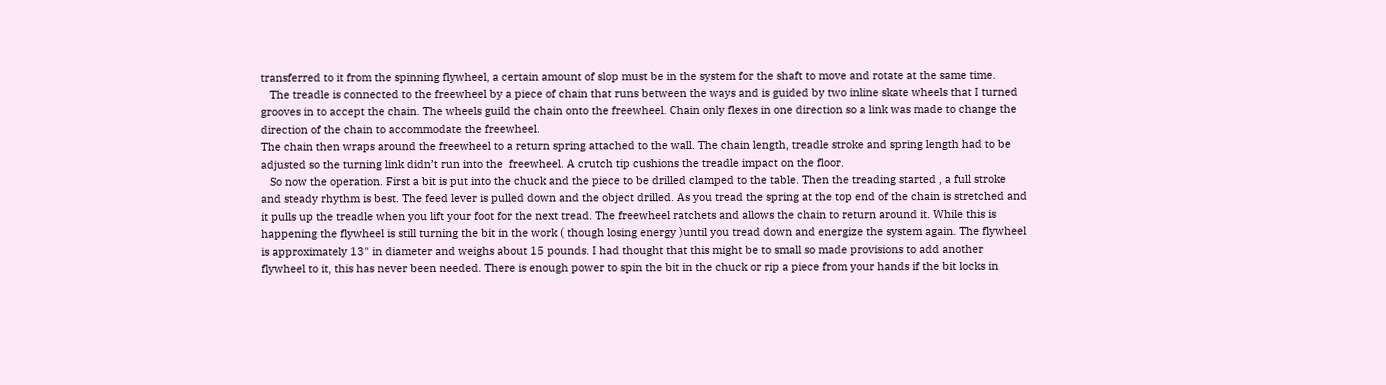transferred to it from the spinning flywheel, a certain amount of slop must be in the system for the shaft to move and rotate at the same time.
   The treadle is connected to the freewheel by a piece of chain that runs between the ways and is guided by two inline skate wheels that I turned grooves in to accept the chain. The wheels guild the chain onto the freewheel. Chain only flexes in one direction so a link was made to change the direction of the chain to accommodate the freewheel.
The chain then wraps around the freewheel to a return spring attached to the wall. The chain length, treadle stroke and spring length had to be adjusted so the turning link didn’t run into the  freewheel. A crutch tip cushions the treadle impact on the floor.
   So now the operation. First a bit is put into the chuck and the piece to be drilled clamped to the table. Then the treading started , a full stroke and steady rhythm is best. The feed lever is pulled down and the object drilled. As you tread the spring at the top end of the chain is stretched and it pulls up the treadle when you lift your foot for the next tread. The freewheel ratchets and allows the chain to return around it. While this is happening the flywheel is still turning the bit in the work ( though losing energy )until you tread down and energize the system again. The flywheel is approximately 13" in diameter and weighs about 15 pounds. I had thought that this might be to small so made provisions to add another flywheel to it, this has never been needed. There is enough power to spin the bit in the chuck or rip a piece from your hands if the bit locks in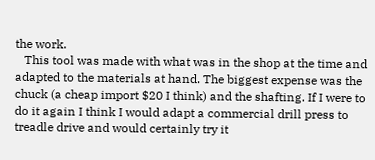the work.
   This tool was made with what was in the shop at the time and adapted to the materials at hand. The biggest expense was the chuck (a cheap import $20 I think) and the shafting. If I were to do it again I think I would adapt a commercial drill press to treadle drive and would certainly try it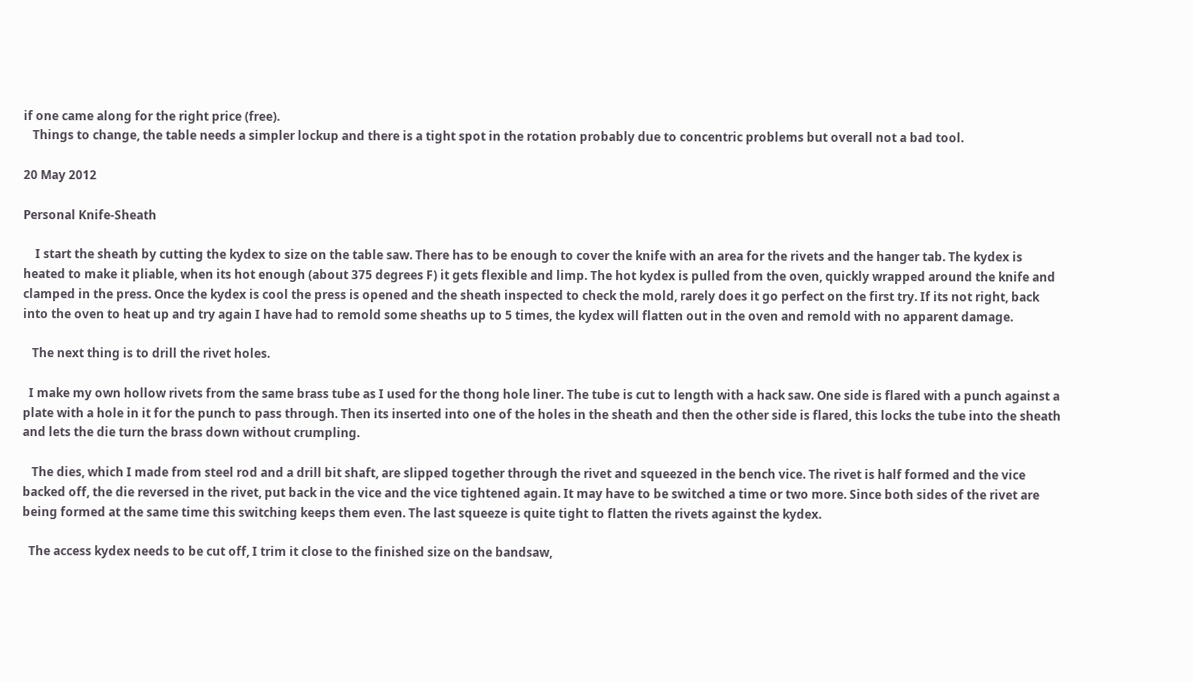if one came along for the right price (free).
   Things to change, the table needs a simpler lockup and there is a tight spot in the rotation probably due to concentric problems but overall not a bad tool.

20 May 2012

Personal Knife-Sheath

    I start the sheath by cutting the kydex to size on the table saw. There has to be enough to cover the knife with an area for the rivets and the hanger tab. The kydex is heated to make it pliable, when its hot enough (about 375 degrees F) it gets flexible and limp. The hot kydex is pulled from the oven, quickly wrapped around the knife and clamped in the press. Once the kydex is cool the press is opened and the sheath inspected to check the mold, rarely does it go perfect on the first try. If its not right, back into the oven to heat up and try again I have had to remold some sheaths up to 5 times, the kydex will flatten out in the oven and remold with no apparent damage.

   The next thing is to drill the rivet holes.

  I make my own hollow rivets from the same brass tube as I used for the thong hole liner. The tube is cut to length with a hack saw. One side is flared with a punch against a plate with a hole in it for the punch to pass through. Then its inserted into one of the holes in the sheath and then the other side is flared, this locks the tube into the sheath and lets the die turn the brass down without crumpling.

   The dies, which I made from steel rod and a drill bit shaft, are slipped together through the rivet and squeezed in the bench vice. The rivet is half formed and the vice backed off, the die reversed in the rivet, put back in the vice and the vice tightened again. It may have to be switched a time or two more. Since both sides of the rivet are being formed at the same time this switching keeps them even. The last squeeze is quite tight to flatten the rivets against the kydex.

  The access kydex needs to be cut off, I trim it close to the finished size on the bandsaw,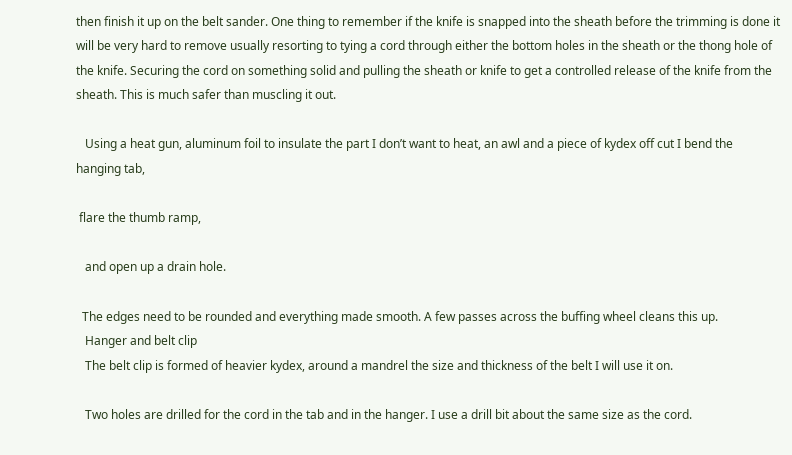then finish it up on the belt sander. One thing to remember if the knife is snapped into the sheath before the trimming is done it will be very hard to remove usually resorting to tying a cord through either the bottom holes in the sheath or the thong hole of the knife. Securing the cord on something solid and pulling the sheath or knife to get a controlled release of the knife from the sheath. This is much safer than muscling it out.

   Using a heat gun, aluminum foil to insulate the part I don’t want to heat, an awl and a piece of kydex off cut I bend the hanging tab,

 flare the thumb ramp,

   and open up a drain hole.

  The edges need to be rounded and everything made smooth. A few passes across the buffing wheel cleans this up.
   Hanger and belt clip
   The belt clip is formed of heavier kydex, around a mandrel the size and thickness of the belt I will use it on.

   Two holes are drilled for the cord in the tab and in the hanger. I use a drill bit about the same size as the cord.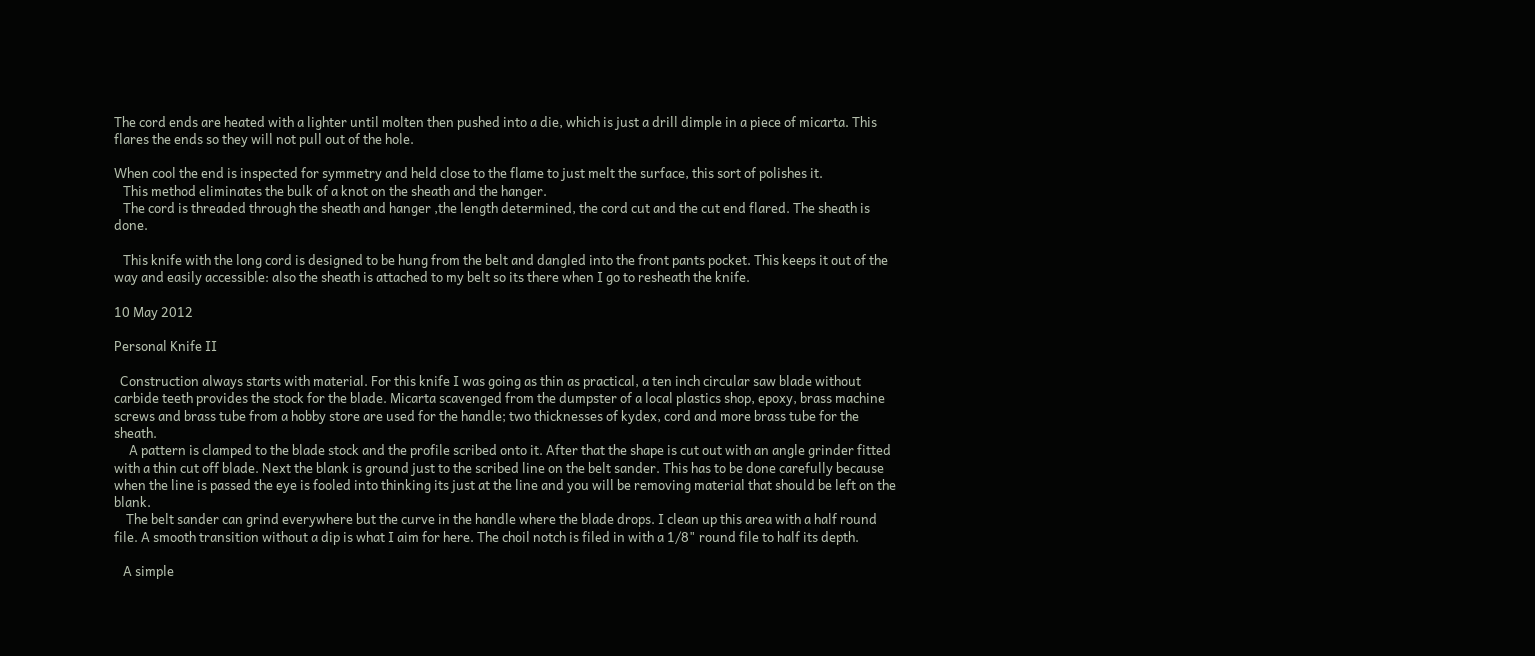The cord ends are heated with a lighter until molten then pushed into a die, which is just a drill dimple in a piece of micarta. This flares the ends so they will not pull out of the hole.

When cool the end is inspected for symmetry and held close to the flame to just melt the surface, this sort of polishes it.
   This method eliminates the bulk of a knot on the sheath and the hanger.
   The cord is threaded through the sheath and hanger ,the length determined, the cord cut and the cut end flared. The sheath is done.

   This knife with the long cord is designed to be hung from the belt and dangled into the front pants pocket. This keeps it out of the way and easily accessible: also the sheath is attached to my belt so its there when I go to resheath the knife.

10 May 2012

Personal Knife II

  Construction always starts with material. For this knife I was going as thin as practical, a ten inch circular saw blade without carbide teeth provides the stock for the blade. Micarta scavenged from the dumpster of a local plastics shop, epoxy, brass machine screws and brass tube from a hobby store are used for the handle; two thicknesses of kydex, cord and more brass tube for the sheath.
     A pattern is clamped to the blade stock and the profile scribed onto it. After that the shape is cut out with an angle grinder fitted with a thin cut off blade. Next the blank is ground just to the scribed line on the belt sander. This has to be done carefully because when the line is passed the eye is fooled into thinking its just at the line and you will be removing material that should be left on the blank.
    The belt sander can grind everywhere but the curve in the handle where the blade drops. I clean up this area with a half round file. A smooth transition without a dip is what I aim for here. The choil notch is filed in with a 1/8" round file to half its depth.

   A simple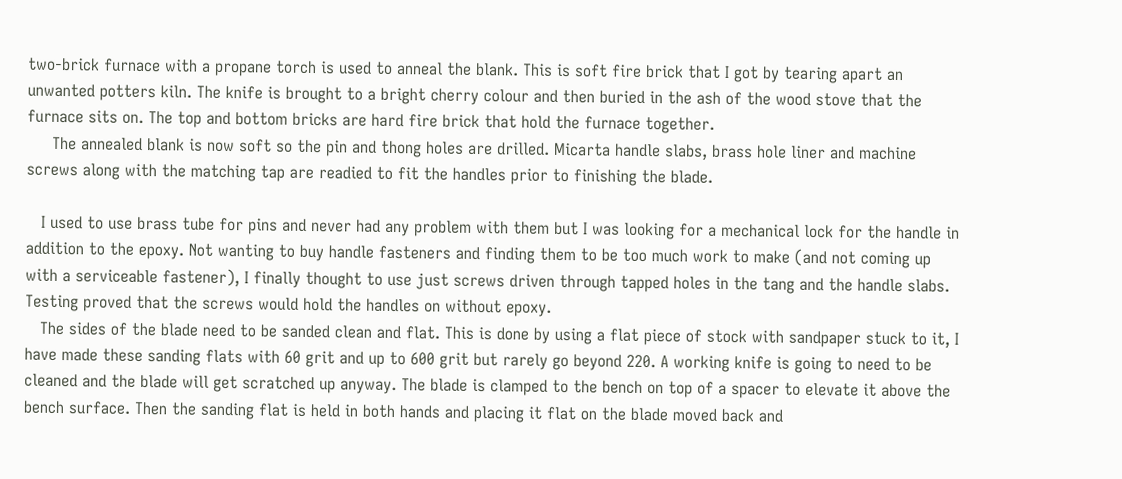two-brick furnace with a propane torch is used to anneal the blank. This is soft fire brick that I got by tearing apart an unwanted potters kiln. The knife is brought to a bright cherry colour and then buried in the ash of the wood stove that the furnace sits on. The top and bottom bricks are hard fire brick that hold the furnace together.
     The annealed blank is now soft so the pin and thong holes are drilled. Micarta handle slabs, brass hole liner and machine screws along with the matching tap are readied to fit the handles prior to finishing the blade.

   I used to use brass tube for pins and never had any problem with them but I was looking for a mechanical lock for the handle in addition to the epoxy. Not wanting to buy handle fasteners and finding them to be too much work to make (and not coming up with a serviceable fastener), I finally thought to use just screws driven through tapped holes in the tang and the handle slabs. Testing proved that the screws would hold the handles on without epoxy.
   The sides of the blade need to be sanded clean and flat. This is done by using a flat piece of stock with sandpaper stuck to it, I have made these sanding flats with 60 grit and up to 600 grit but rarely go beyond 220. A working knife is going to need to be cleaned and the blade will get scratched up anyway. The blade is clamped to the bench on top of a spacer to elevate it above the bench surface. Then the sanding flat is held in both hands and placing it flat on the blade moved back and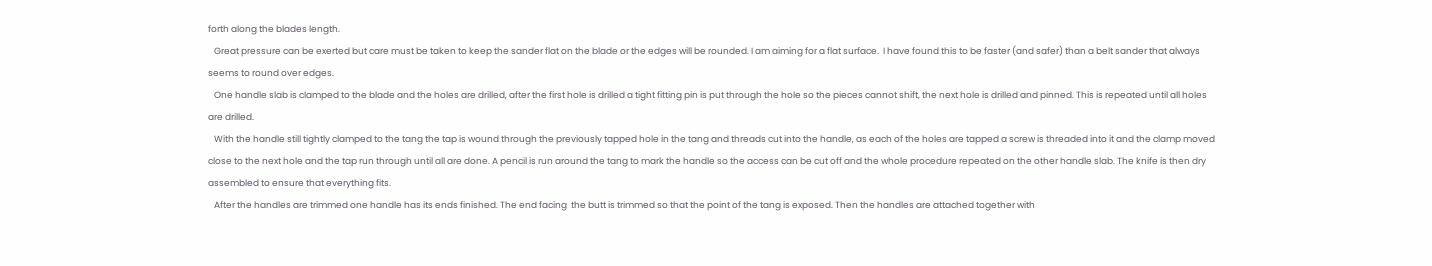forth along the blades length.
   Great pressure can be exerted but care must be taken to keep the sander flat on the blade or the edges will be rounded. I am aiming for a flat surface.  I have found this to be faster (and safer) than a belt sander that always seems to round over edges.
   One handle slab is clamped to the blade and the holes are drilled, after the first hole is drilled a tight fitting pin is put through the hole so the pieces cannot shift, the next hole is drilled and pinned. This is repeated until all holes are drilled.
   With the handle still tightly clamped to the tang the tap is wound through the previously tapped hole in the tang and threads cut into the handle, as each of the holes are tapped a screw is threaded into it and the clamp moved close to the next hole and the tap run through until all are done. A pencil is run around the tang to mark the handle so the access can be cut off and the whole procedure repeated on the other handle slab. The knife is then dry assembled to ensure that everything fits.
   After the handles are trimmed one handle has its ends finished. The end facing  the butt is trimmed so that the point of the tang is exposed. Then the handles are attached together with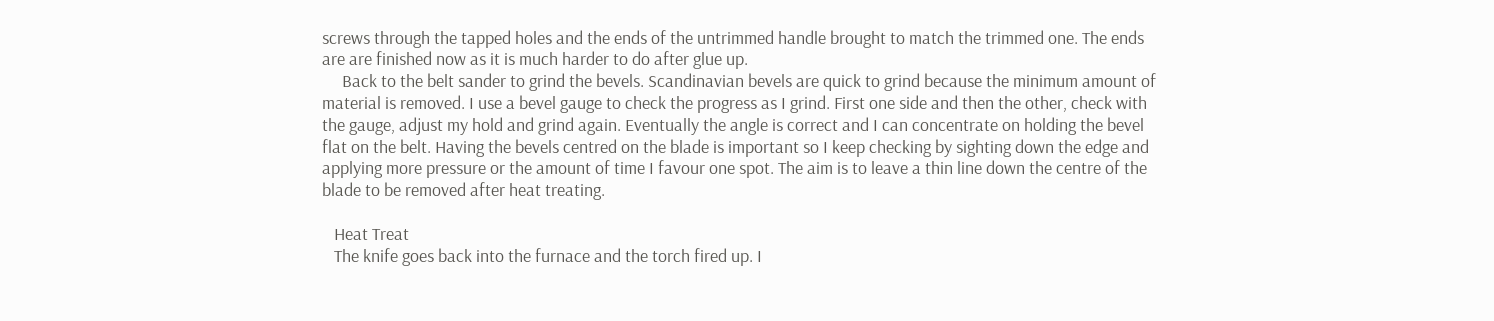screws through the tapped holes and the ends of the untrimmed handle brought to match the trimmed one. The ends are are finished now as it is much harder to do after glue up.
     Back to the belt sander to grind the bevels. Scandinavian bevels are quick to grind because the minimum amount of material is removed. I use a bevel gauge to check the progress as I grind. First one side and then the other, check with the gauge, adjust my hold and grind again. Eventually the angle is correct and I can concentrate on holding the bevel flat on the belt. Having the bevels centred on the blade is important so I keep checking by sighting down the edge and applying more pressure or the amount of time I favour one spot. The aim is to leave a thin line down the centre of the blade to be removed after heat treating.

   Heat Treat
   The knife goes back into the furnace and the torch fired up. I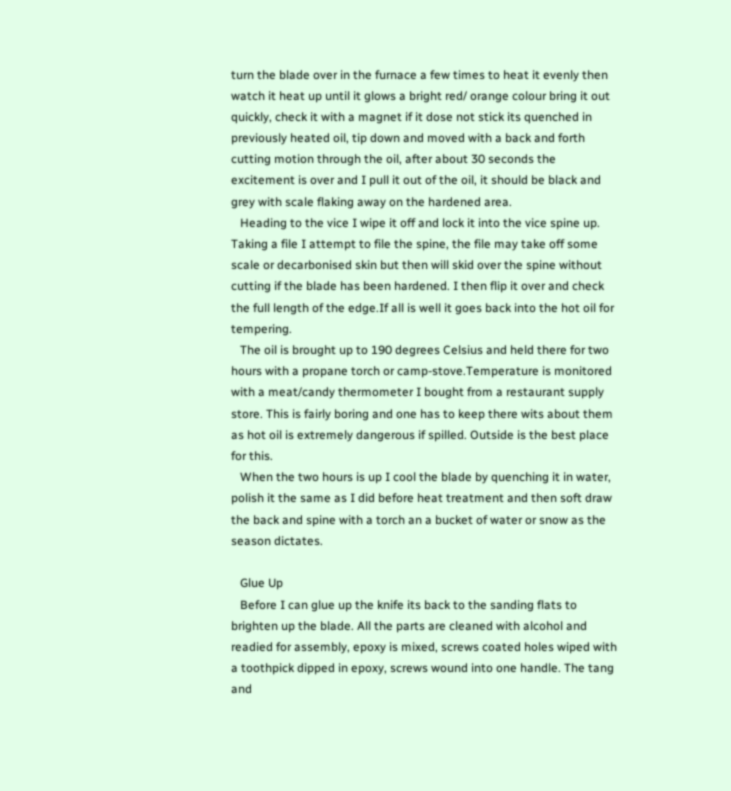turn the blade over in the furnace a few times to heat it evenly then watch it heat up until it glows a bright red/ orange colour bring it out quickly, check it with a magnet if it dose not stick its quenched in previously heated oil, tip down and moved with a back and forth cutting motion through the oil, after about 30 seconds the excitement is over and I pull it out of the oil, it should be black and grey with scale flaking away on the hardened area.
   Heading to the vice I wipe it off and lock it into the vice spine up. Taking a file I attempt to file the spine, the file may take off some scale or decarbonised skin but then will skid over the spine without cutting if the blade has been hardened. I then flip it over and check the full length of the edge.If all is well it goes back into the hot oil for tempering.
   The oil is brought up to 190 degrees Celsius and held there for two hours with a propane torch or camp-stove.Temperature is monitored with a meat/candy thermometer I bought from a restaurant supply store. This is fairly boring and one has to keep there wits about them as hot oil is extremely dangerous if spilled. Outside is the best place for this.
   When the two hours is up I cool the blade by quenching it in water, polish it the same as I did before heat treatment and then soft draw the back and spine with a torch an a bucket of water or snow as the season dictates.

   Glue Up
   Before I can glue up the knife its back to the sanding flats to brighten up the blade. All the parts are cleaned with alcohol and readied for assembly, epoxy is mixed, screws coated holes wiped with a toothpick dipped in epoxy, screws wound into one handle. The tang and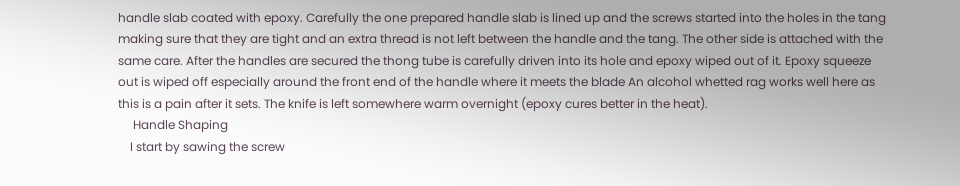handle slab coated with epoxy. Carefully the one prepared handle slab is lined up and the screws started into the holes in the tang making sure that they are tight and an extra thread is not left between the handle and the tang. The other side is attached with the same care. After the handles are secured the thong tube is carefully driven into its hole and epoxy wiped out of it. Epoxy squeeze out is wiped off especially around the front end of the handle where it meets the blade An alcohol whetted rag works well here as this is a pain after it sets. The knife is left somewhere warm overnight (epoxy cures better in the heat).
     Handle Shaping
    I start by sawing the screw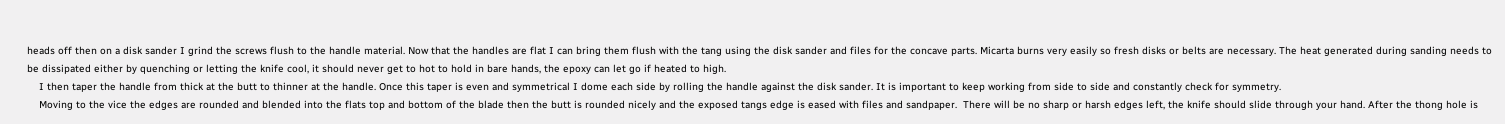heads off then on a disk sander I grind the screws flush to the handle material. Now that the handles are flat I can bring them flush with the tang using the disk sander and files for the concave parts. Micarta burns very easily so fresh disks or belts are necessary. The heat generated during sanding needs to be dissipated either by quenching or letting the knife cool, it should never get to hot to hold in bare hands, the epoxy can let go if heated to high.
    I then taper the handle from thick at the butt to thinner at the handle. Once this taper is even and symmetrical I dome each side by rolling the handle against the disk sander. It is important to keep working from side to side and constantly check for symmetry.
    Moving to the vice the edges are rounded and blended into the flats top and bottom of the blade then the butt is rounded nicely and the exposed tangs edge is eased with files and sandpaper.  There will be no sharp or harsh edges left, the knife should slide through your hand. After the thong hole is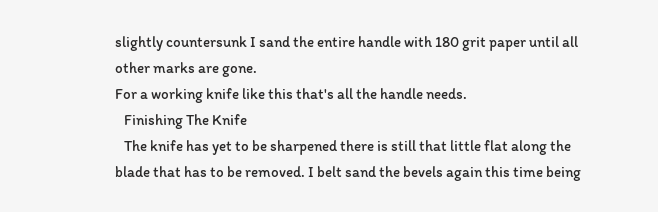slightly countersunk I sand the entire handle with 180 grit paper until all other marks are gone.
For a working knife like this that's all the handle needs.
   Finishing The Knife
   The knife has yet to be sharpened there is still that little flat along the blade that has to be removed. I belt sand the bevels again this time being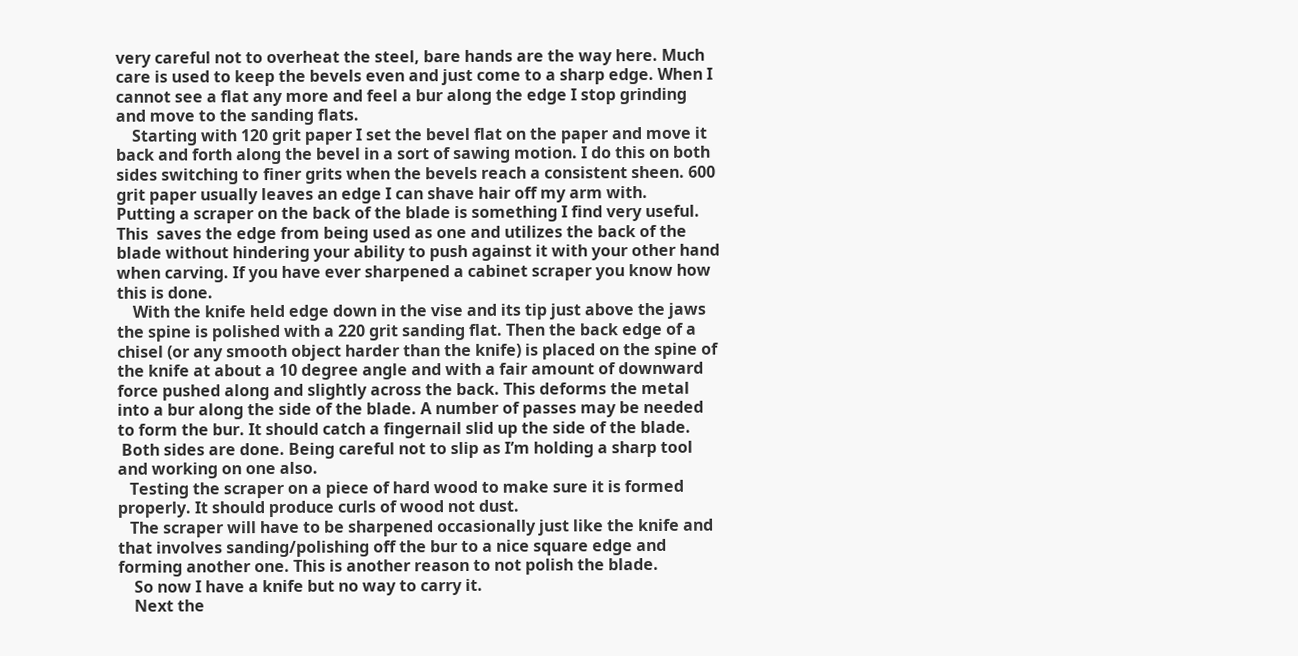very careful not to overheat the steel, bare hands are the way here. Much care is used to keep the bevels even and just come to a sharp edge. When I cannot see a flat any more and feel a bur along the edge I stop grinding and move to the sanding flats.
    Starting with 120 grit paper I set the bevel flat on the paper and move it back and forth along the bevel in a sort of sawing motion. I do this on both sides switching to finer grits when the bevels reach a consistent sheen. 600 grit paper usually leaves an edge I can shave hair off my arm with.
Putting a scraper on the back of the blade is something I find very useful. This  saves the edge from being used as one and utilizes the back of the blade without hindering your ability to push against it with your other hand when carving. If you have ever sharpened a cabinet scraper you know how this is done.
    With the knife held edge down in the vise and its tip just above the jaws the spine is polished with a 220 grit sanding flat. Then the back edge of a chisel (or any smooth object harder than the knife) is placed on the spine of the knife at about a 10 degree angle and with a fair amount of downward force pushed along and slightly across the back. This deforms the metal into a bur along the side of the blade. A number of passes may be needed to form the bur. It should catch a fingernail slid up the side of the blade.
 Both sides are done. Being careful not to slip as I’m holding a sharp tool and working on one also.
   Testing the scraper on a piece of hard wood to make sure it is formed properly. It should produce curls of wood not dust.
   The scraper will have to be sharpened occasionally just like the knife and that involves sanding/polishing off the bur to a nice square edge and forming another one. This is another reason to not polish the blade.
    So now I have a knife but no way to carry it.
    Next the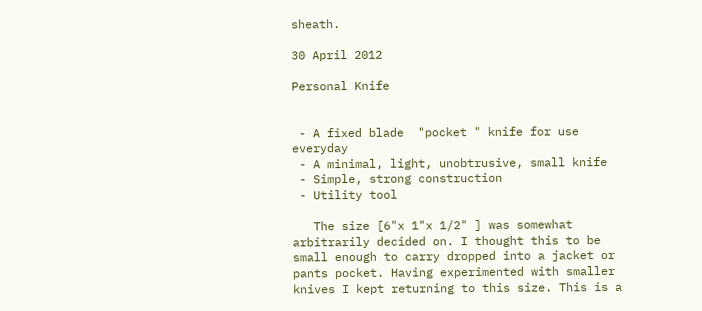sheath.

30 April 2012

Personal Knife


 - A fixed blade  "pocket " knife for use everyday
 - A minimal, light, unobtrusive, small knife
 - Simple, strong construction
 - Utility tool

   The size [6"x 1"x 1/2" ] was somewhat arbitrarily decided on. I thought this to be small enough to carry dropped into a jacket or pants pocket. Having experimented with smaller knives I kept returning to this size. This is a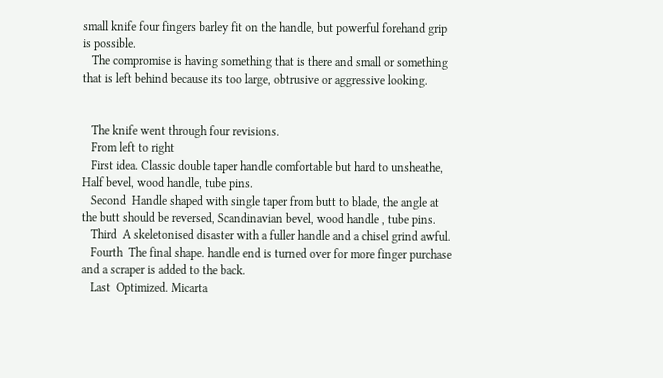small knife four fingers barley fit on the handle, but powerful forehand grip is possible.
   The compromise is having something that is there and small or something that is left behind because its too large, obtrusive or aggressive looking.


   The knife went through four revisions.
   From left to right
   First idea. Classic double taper handle comfortable but hard to unsheathe, Half bevel, wood handle, tube pins.
   Second  Handle shaped with single taper from butt to blade, the angle at the butt should be reversed, Scandinavian bevel, wood handle , tube pins.
   Third  A skeletonised disaster with a fuller handle and a chisel grind awful.
   Fourth  The final shape. handle end is turned over for more finger purchase and a scraper is added to the back.
   Last  Optimized. Micarta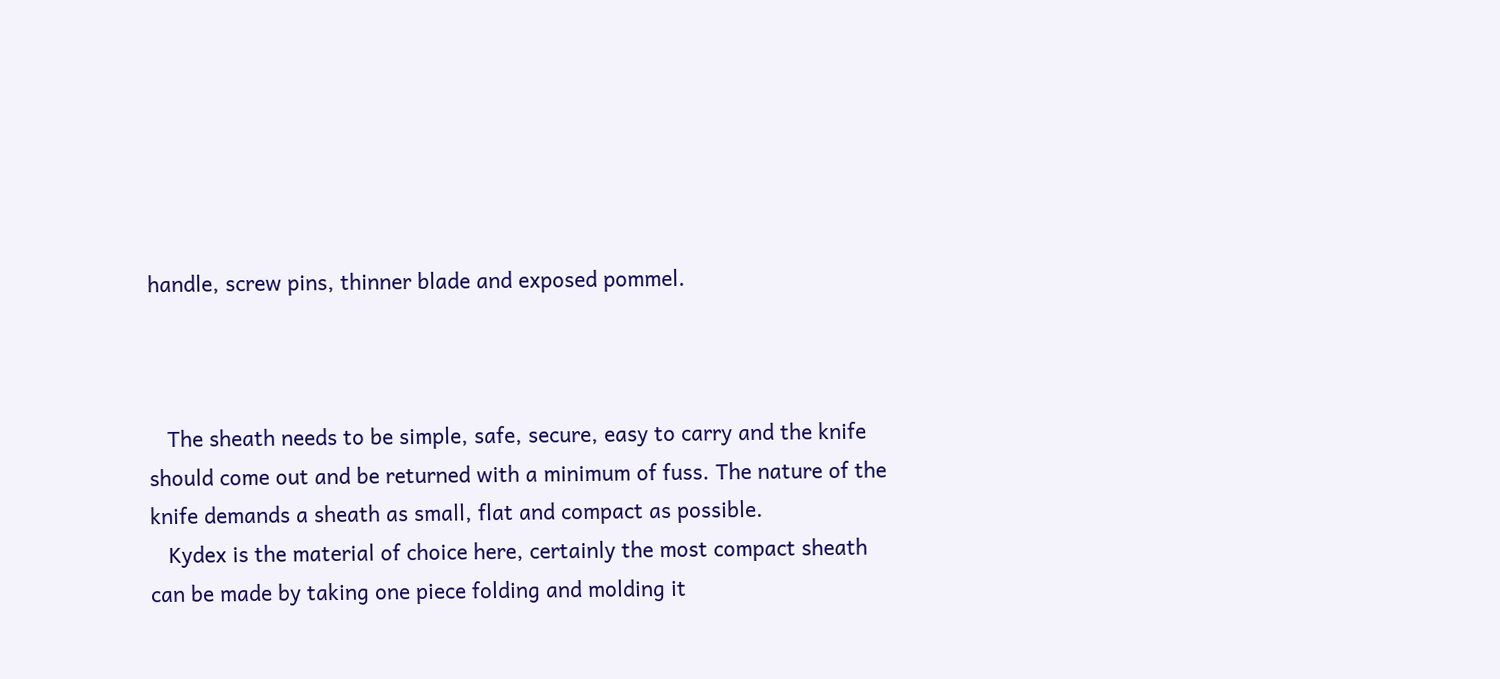handle, screw pins, thinner blade and exposed pommel.



   The sheath needs to be simple, safe, secure, easy to carry and the knife should come out and be returned with a minimum of fuss. The nature of the knife demands a sheath as small, flat and compact as possible.
   Kydex is the material of choice here, certainly the most compact sheath can be made by taking one piece folding and molding it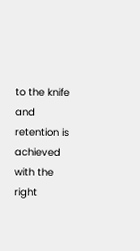to the knife and retention is achieved with the right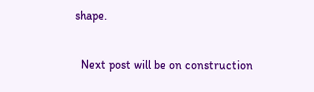shape.

  Next post will be on construction